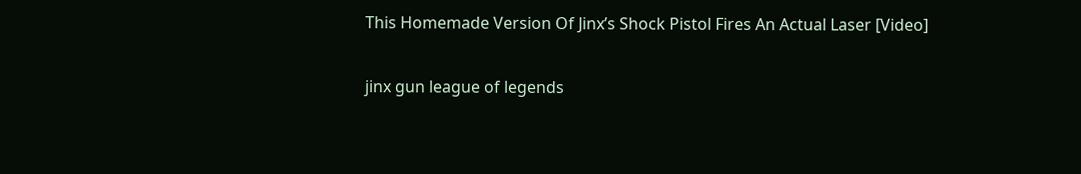This Homemade Version Of Jinx’s Shock Pistol Fires An Actual Laser [Video]

jinx gun league of legends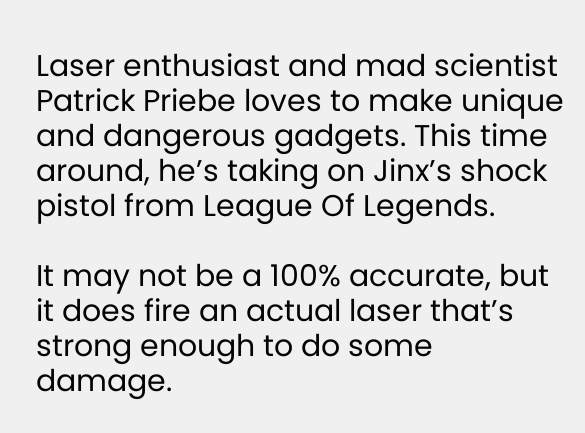Laser enthusiast and mad scientist Patrick Priebe loves to make unique and dangerous gadgets. This time around, he’s taking on Jinx’s shock pistol from League Of Legends.

It may not be a 100% accurate, but it does fire an actual laser that’s strong enough to do some damage.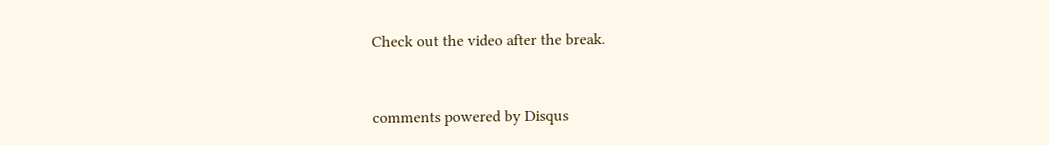Check out the video after the break.


comments powered by Disqus